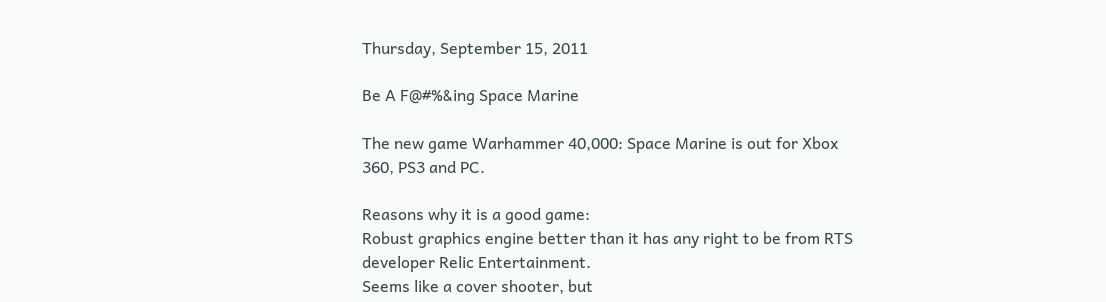Thursday, September 15, 2011

Be A F@#%&ing Space Marine

The new game Warhammer 40,000: Space Marine is out for Xbox 360, PS3 and PC.

Reasons why it is a good game:
Robust graphics engine better than it has any right to be from RTS developer Relic Entertainment.
Seems like a cover shooter, but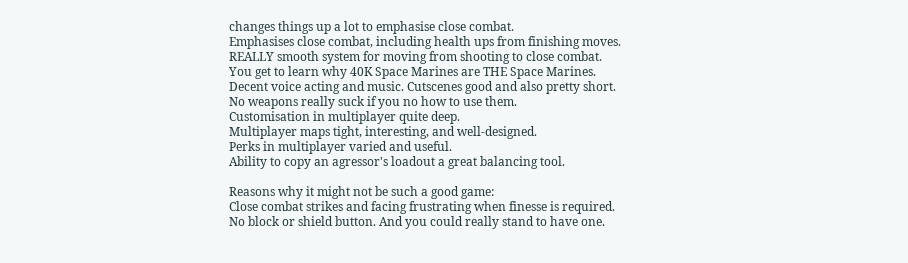changes things up a lot to emphasise close combat.
Emphasises close combat, including health ups from finishing moves.
REALLY smooth system for moving from shooting to close combat.
You get to learn why 40K Space Marines are THE Space Marines.
Decent voice acting and music. Cutscenes good and also pretty short.
No weapons really suck if you no how to use them.
Customisation in multiplayer quite deep.
Multiplayer maps tight, interesting, and well-designed.
Perks in multiplayer varied and useful.
Ability to copy an agressor's loadout a great balancing tool.

Reasons why it might not be such a good game:
Close combat strikes and facing frustrating when finesse is required.
No block or shield button. And you could really stand to have one.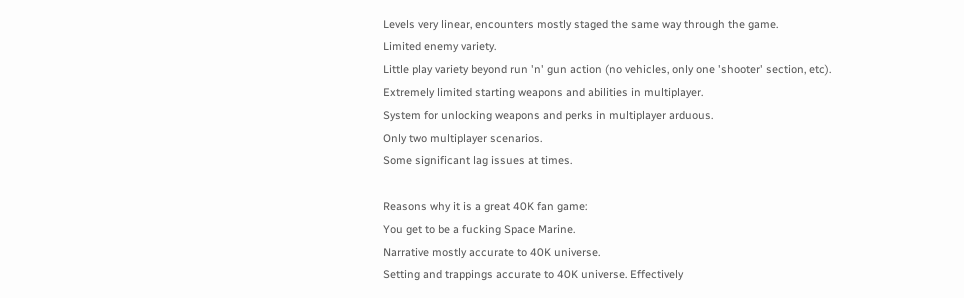Levels very linear, encounters mostly staged the same way through the game.
Limited enemy variety.
Little play variety beyond run 'n' gun action (no vehicles, only one 'shooter' section, etc).
Extremely limited starting weapons and abilities in multiplayer.
System for unlocking weapons and perks in multiplayer arduous.
Only two multiplayer scenarios.
Some significant lag issues at times.

Reasons why it is a great 40K fan game:
You get to be a fucking Space Marine.
Narrative mostly accurate to 40K universe.
Setting and trappings accurate to 40K universe. Effectively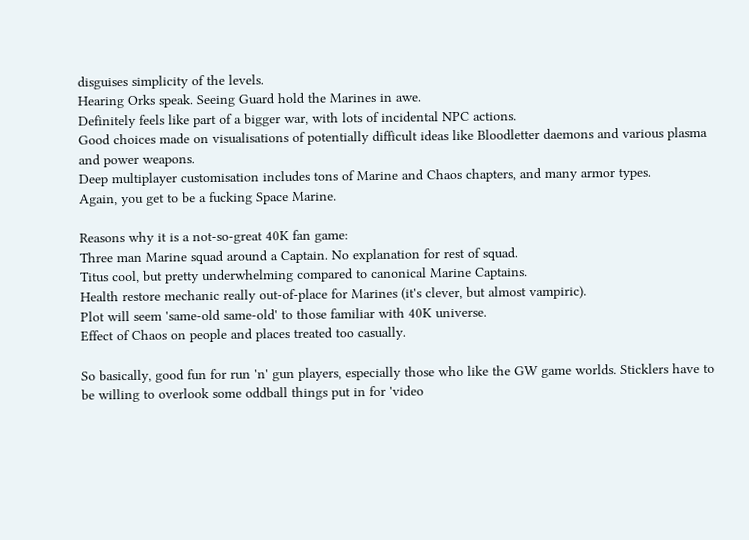disguises simplicity of the levels.
Hearing Orks speak. Seeing Guard hold the Marines in awe.
Definitely feels like part of a bigger war, with lots of incidental NPC actions.
Good choices made on visualisations of potentially difficult ideas like Bloodletter daemons and various plasma and power weapons.
Deep multiplayer customisation includes tons of Marine and Chaos chapters, and many armor types.
Again, you get to be a fucking Space Marine.

Reasons why it is a not-so-great 40K fan game:
Three man Marine squad around a Captain. No explanation for rest of squad.
Titus cool, but pretty underwhelming compared to canonical Marine Captains.
Health restore mechanic really out-of-place for Marines (it's clever, but almost vampiric).
Plot will seem 'same-old same-old' to those familiar with 40K universe.
Effect of Chaos on people and places treated too casually.

So basically, good fun for run 'n' gun players, especially those who like the GW game worlds. Sticklers have to be willing to overlook some oddball things put in for 'video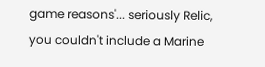game reasons'... seriously Relic, you couldn't include a Marine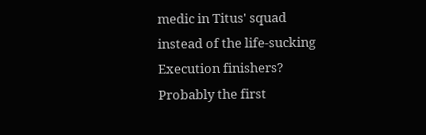medic in Titus' squad instead of the life-sucking Execution finishers? Probably the first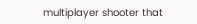multiplayer shooter that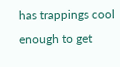has trappings cool enough to get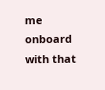me onboard with that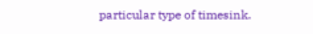particular type of timesink.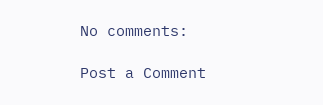No comments:

Post a Comment